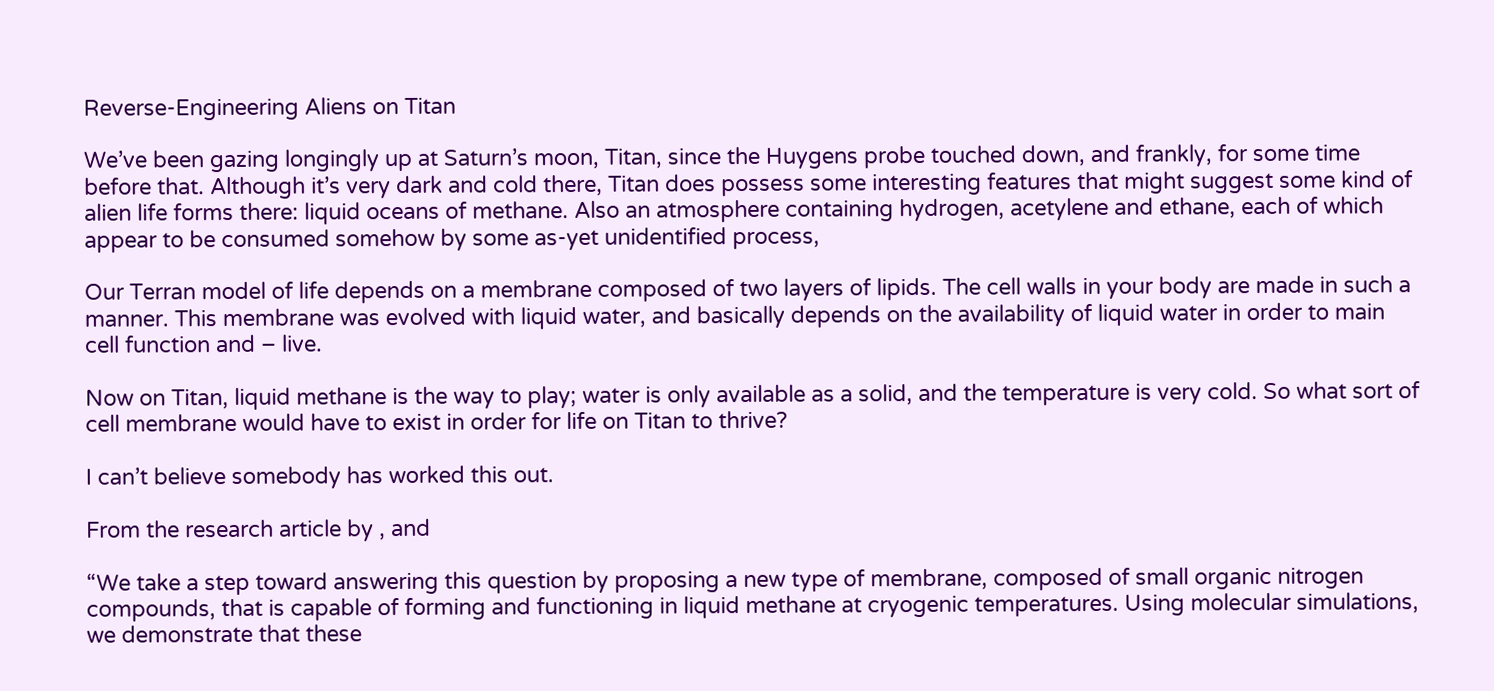Reverse-Engineering Aliens on Titan

We’ve been gazing longingly up at Saturn’s moon, Titan, since the Huygens probe touched down, and frankly, for some time before that. Although it’s very dark and cold there, Titan does possess some interesting features that might suggest some kind of alien life forms there: liquid oceans of methane. Also an atmosphere containing hydrogen, acetylene and ethane, each of which appear to be consumed somehow by some as-yet unidentified process,

Our Terran model of life depends on a membrane composed of two layers of lipids. The cell walls in your body are made in such a manner. This membrane was evolved with liquid water, and basically depends on the availability of liquid water in order to main cell function and – live.

Now on Titan, liquid methane is the way to play; water is only available as a solid, and the temperature is very cold. So what sort of cell membrane would have to exist in order for life on Titan to thrive?

I can’t believe somebody has worked this out.

From the research article by , and

“We take a step toward answering this question by proposing a new type of membrane, composed of small organic nitrogen compounds, that is capable of forming and functioning in liquid methane at cryogenic temperatures. Using molecular simulations, we demonstrate that these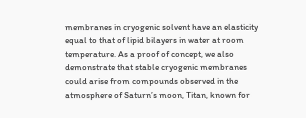membranes in cryogenic solvent have an elasticity equal to that of lipid bilayers in water at room temperature. As a proof of concept, we also demonstrate that stable cryogenic membranes could arise from compounds observed in the atmosphere of Saturn’s moon, Titan, known for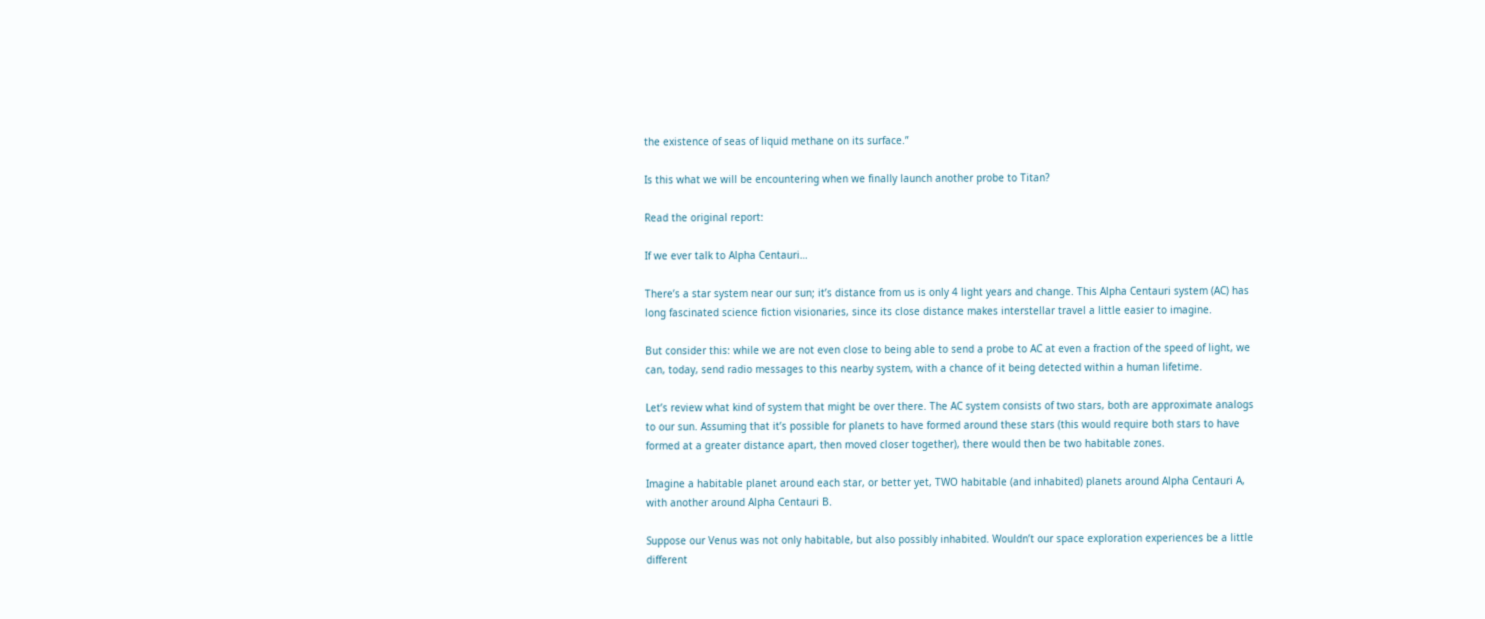the existence of seas of liquid methane on its surface.”

Is this what we will be encountering when we finally launch another probe to Titan?

Read the original report:

If we ever talk to Alpha Centauri…

There’s a star system near our sun; it’s distance from us is only 4 light years and change. This Alpha Centauri system (AC) has long fascinated science fiction visionaries, since its close distance makes interstellar travel a little easier to imagine.

But consider this: while we are not even close to being able to send a probe to AC at even a fraction of the speed of light, we can, today, send radio messages to this nearby system, with a chance of it being detected within a human lifetime.

Let’s review what kind of system that might be over there. The AC system consists of two stars, both are approximate analogs to our sun. Assuming that it’s possible for planets to have formed around these stars (this would require both stars to have formed at a greater distance apart, then moved closer together), there would then be two habitable zones.

Imagine a habitable planet around each star, or better yet, TWO habitable (and inhabited) planets around Alpha Centauri A, with another around Alpha Centauri B.

Suppose our Venus was not only habitable, but also possibly inhabited. Wouldn’t our space exploration experiences be a little different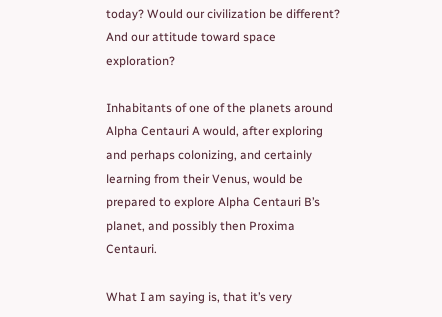today? Would our civilization be different? And our attitude toward space exploration?

Inhabitants of one of the planets around Alpha Centauri A would, after exploring and perhaps colonizing, and certainly learning from their Venus, would be prepared to explore Alpha Centauri B’s planet, and possibly then Proxima Centauri.

What I am saying is, that it’s very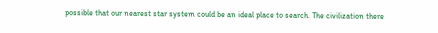possible that our nearest star system could be an ideal place to search. The civilization there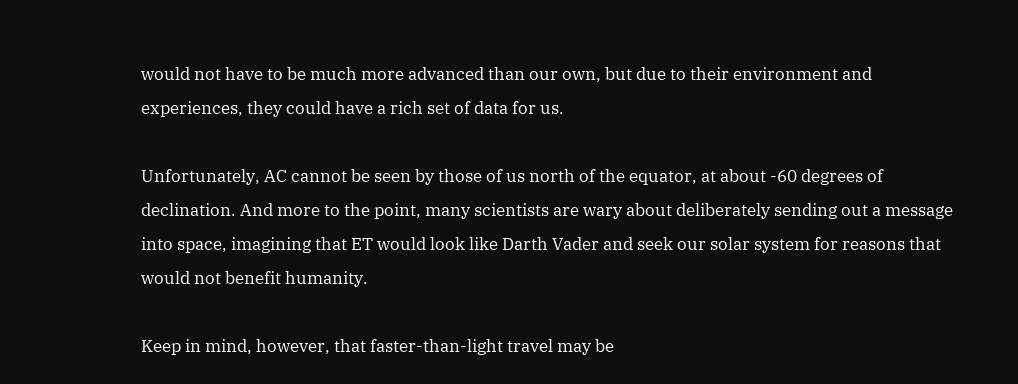would not have to be much more advanced than our own, but due to their environment and experiences, they could have a rich set of data for us.

Unfortunately, AC cannot be seen by those of us north of the equator, at about -60 degrees of declination. And more to the point, many scientists are wary about deliberately sending out a message into space, imagining that ET would look like Darth Vader and seek our solar system for reasons that would not benefit humanity.

Keep in mind, however, that faster-than-light travel may be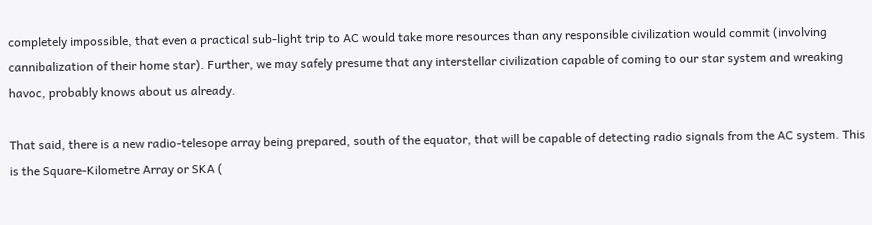completely impossible, that even a practical sub-light trip to AC would take more resources than any responsible civilization would commit (involving cannibalization of their home star). Further, we may safely presume that any interstellar civilization capable of coming to our star system and wreaking havoc, probably knows about us already.

That said, there is a new radio-telesope array being prepared, south of the equator, that will be capable of detecting radio signals from the AC system. This is the Square-Kilometre Array or SKA (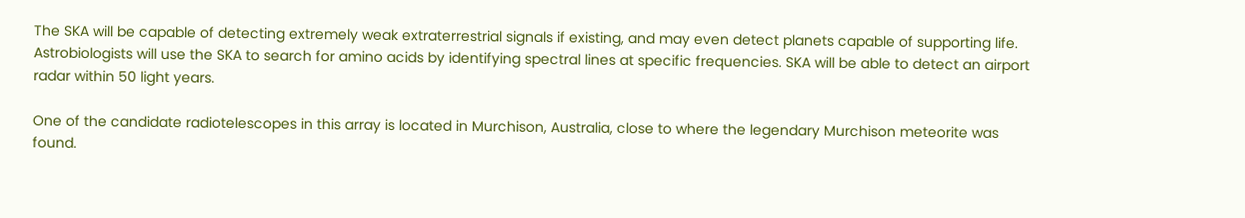The SKA will be capable of detecting extremely weak extraterrestrial signals if existing, and may even detect planets capable of supporting life. Astrobiologists will use the SKA to search for amino acids by identifying spectral lines at specific frequencies. SKA will be able to detect an airport radar within 50 light years.

One of the candidate radiotelescopes in this array is located in Murchison, Australia, close to where the legendary Murchison meteorite was found.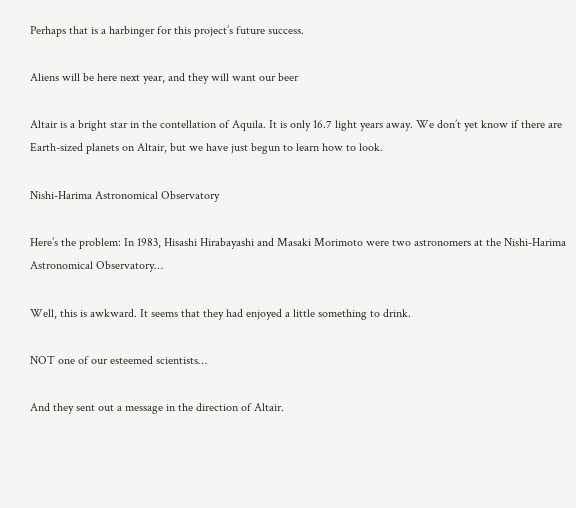Perhaps that is a harbinger for this project’s future success.

Aliens will be here next year, and they will want our beer

Altair is a bright star in the contellation of Aquila. It is only 16.7 light years away. We don’t yet know if there are Earth-sized planets on Altair, but we have just begun to learn how to look.

Nishi-Harima Astronomical Observatory

Here’s the problem: In 1983, Hisashi Hirabayashi and Masaki Morimoto were two astronomers at the Nishi-Harima Astronomical Observatory…

Well, this is awkward. It seems that they had enjoyed a little something to drink.

NOT one of our esteemed scientists…

And they sent out a message in the direction of Altair.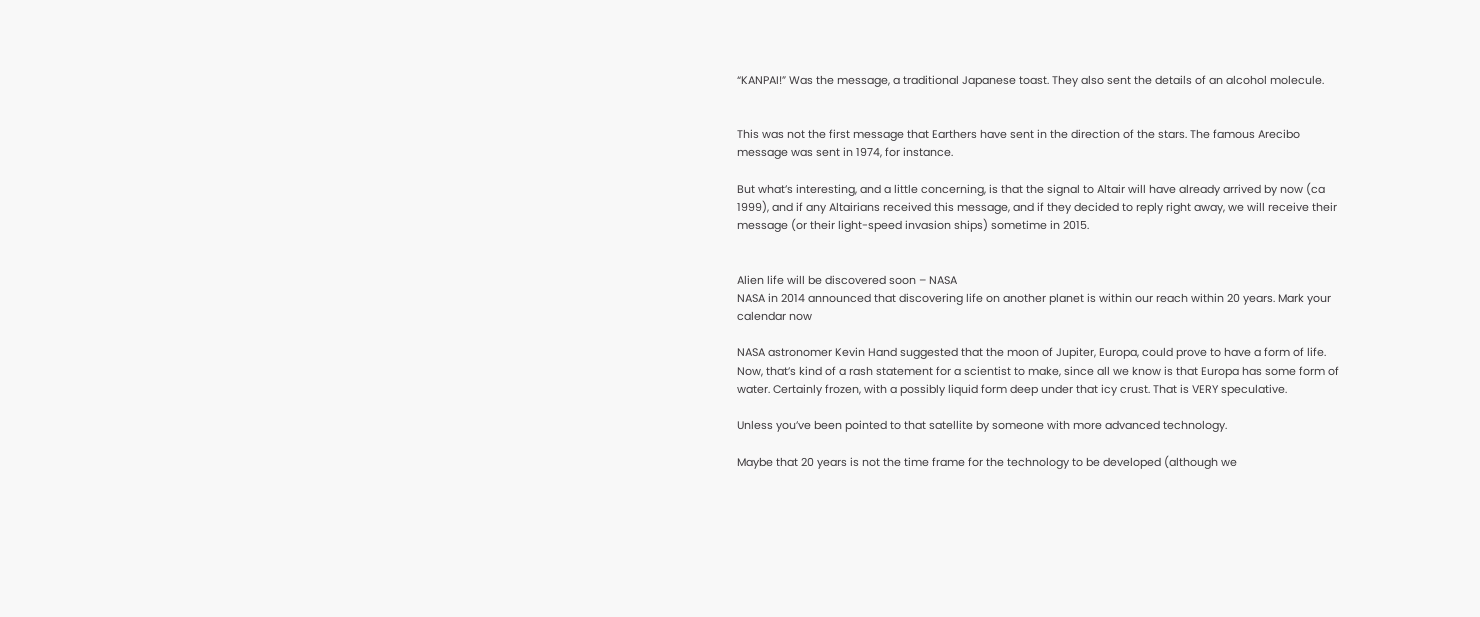“KANPAI!” Was the message, a traditional Japanese toast. They also sent the details of an alcohol molecule.


This was not the first message that Earthers have sent in the direction of the stars. The famous Arecibo message was sent in 1974, for instance.

But what’s interesting, and a little concerning, is that the signal to Altair will have already arrived by now (ca 1999), and if any Altairians received this message, and if they decided to reply right away, we will receive their message (or their light-speed invasion ships) sometime in 2015.


Alien life will be discovered soon – NASA
NASA in 2014 announced that discovering life on another planet is within our reach within 20 years. Mark your calendar now

NASA astronomer Kevin Hand suggested that the moon of Jupiter, Europa, could prove to have a form of life.
Now, that’s kind of a rash statement for a scientist to make, since all we know is that Europa has some form of water. Certainly frozen, with a possibly liquid form deep under that icy crust. That is VERY speculative.

Unless you’ve been pointed to that satellite by someone with more advanced technology.

Maybe that 20 years is not the time frame for the technology to be developed (although we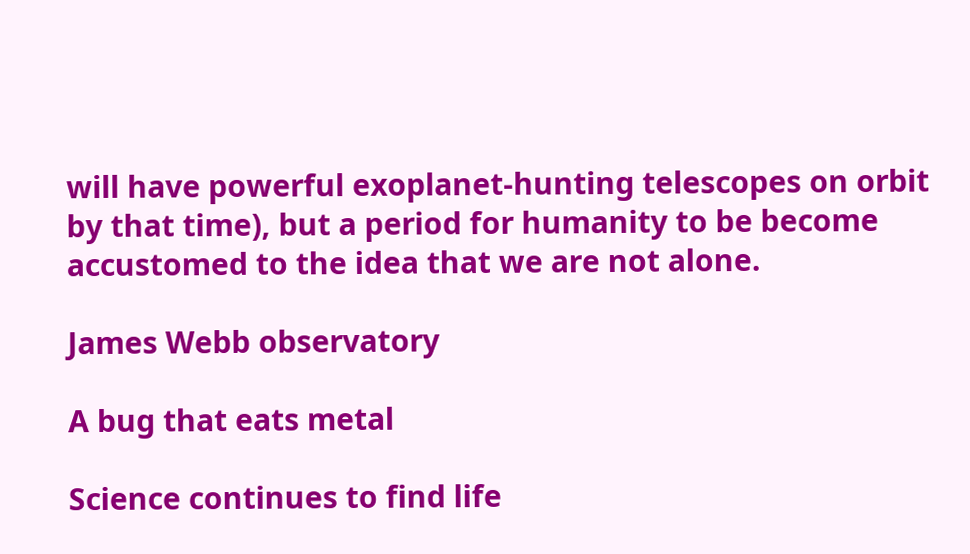will have powerful exoplanet-hunting telescopes on orbit by that time), but a period for humanity to be become accustomed to the idea that we are not alone.

James Webb observatory

A bug that eats metal

Science continues to find life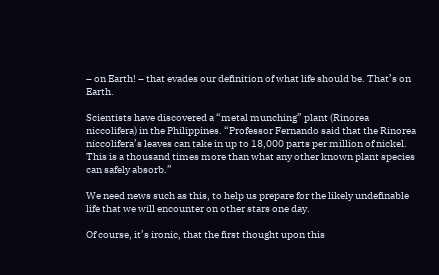– on Earth! – that evades our definition of what life should be. That’s on Earth.

Scientists have discovered a “metal munching” plant (Rinorea niccolifera) in the Philippines. “Professor Fernando said that the Rinorea niccolifera’s leaves can take in up to 18,000 parts per million of nickel. This is a thousand times more than what any other known plant species can safely absorb.”

We need news such as this, to help us prepare for the likely undefinable life that we will encounter on other stars one day.

Of course, it’s ironic, that the first thought upon this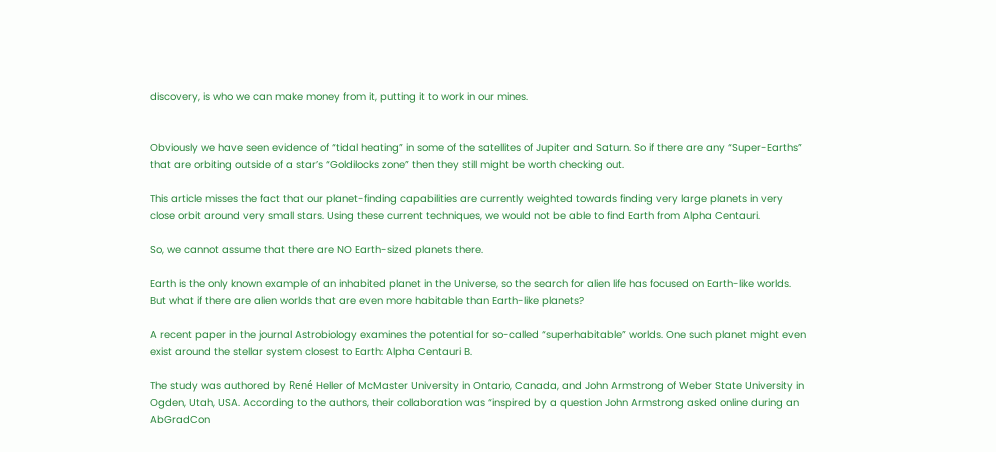discovery, is who we can make money from it, putting it to work in our mines.


Obviously we have seen evidence of “tidal heating” in some of the satellites of Jupiter and Saturn. So if there are any “Super-Earths” that are orbiting outside of a star’s “Goldilocks zone” then they still might be worth checking out.

This article misses the fact that our planet-finding capabilities are currently weighted towards finding very large planets in very close orbit around very small stars. Using these current techniques, we would not be able to find Earth from Alpha Centauri.

So, we cannot assume that there are NO Earth-sized planets there.

Earth is the only known example of an inhabited planet in the Universe, so the search for alien life has focused on Earth-like worlds. But what if there are alien worlds that are even more habitable than Earth-like planets?

A recent paper in the journal Astrobiology examines the potential for so-called “superhabitable” worlds. One such planet might even exist around the stellar system closest to Earth: Alpha Centauri B.

The study was authored by René Heller of McMaster University in Ontario, Canada, and John Armstrong of Weber State University in Ogden, Utah, USA. According to the authors, their collaboration was “inspired by a question John Armstrong asked online during an AbGradCon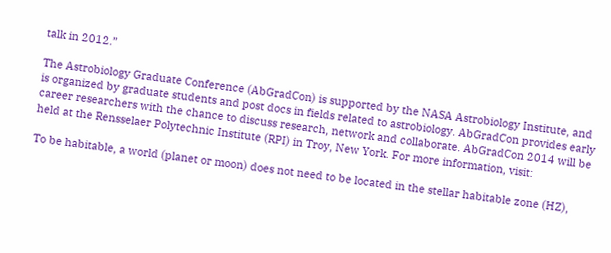talk in 2012.”

The Astrobiology Graduate Conference (AbGradCon) is supported by the NASA Astrobiology Institute, and is organized by graduate students and post docs in fields related to astrobiology. AbGradCon provides early career researchers with the chance to discuss research, network and collaborate. AbGradCon 2014 will be held at the Rensselaer Polytechnic Institute (RPI) in Troy, New York. For more information, visit:

To be habitable, a world (planet or moon) does not need to be located in the stellar habitable zone (HZ),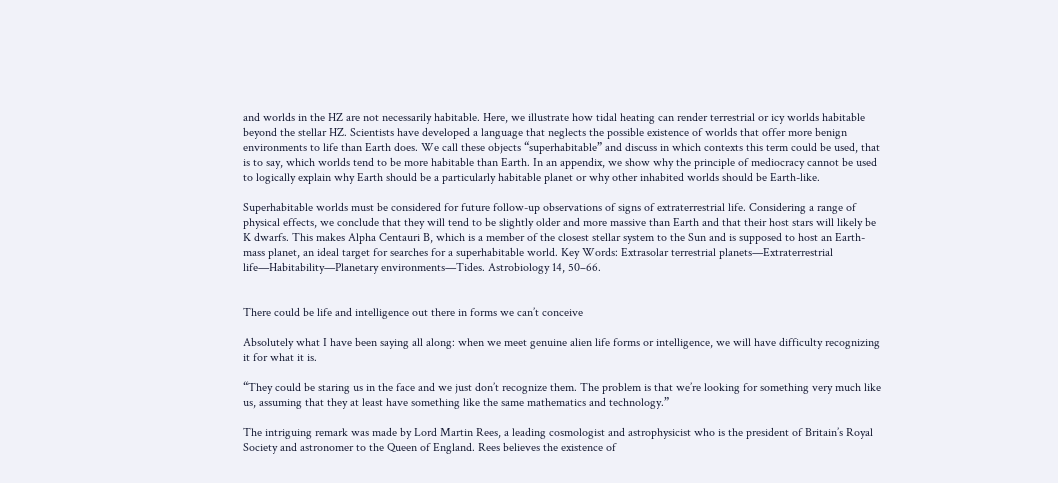and worlds in the HZ are not necessarily habitable. Here, we illustrate how tidal heating can render terrestrial or icy worlds habitable beyond the stellar HZ. Scientists have developed a language that neglects the possible existence of worlds that offer more benign environments to life than Earth does. We call these objects “superhabitable” and discuss in which contexts this term could be used, that is to say, which worlds tend to be more habitable than Earth. In an appendix, we show why the principle of mediocracy cannot be used to logically explain why Earth should be a particularly habitable planet or why other inhabited worlds should be Earth-like.

Superhabitable worlds must be considered for future follow-up observations of signs of extraterrestrial life. Considering a range of physical effects, we conclude that they will tend to be slightly older and more massive than Earth and that their host stars will likely be K dwarfs. This makes Alpha Centauri B, which is a member of the closest stellar system to the Sun and is supposed to host an Earth-mass planet, an ideal target for searches for a superhabitable world. Key Words: Extrasolar terrestrial planets—Extraterrestrial life—Habitability—Planetary environments—Tides. Astrobiology 14, 50–66.


There could be life and intelligence out there in forms we can’t conceive

Absolutely what I have been saying all along: when we meet genuine alien life forms or intelligence, we will have difficulty recognizing it for what it is.

“They could be staring us in the face and we just don’t recognize them. The problem is that we’re looking for something very much like us, assuming that they at least have something like the same mathematics and technology.”

The intriguing remark was made by Lord Martin Rees, a leading cosmologist and astrophysicist who is the president of Britain’s Royal Society and astronomer to the Queen of England. Rees believes the existence of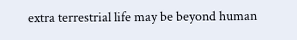extra terrestrial life may be beyond human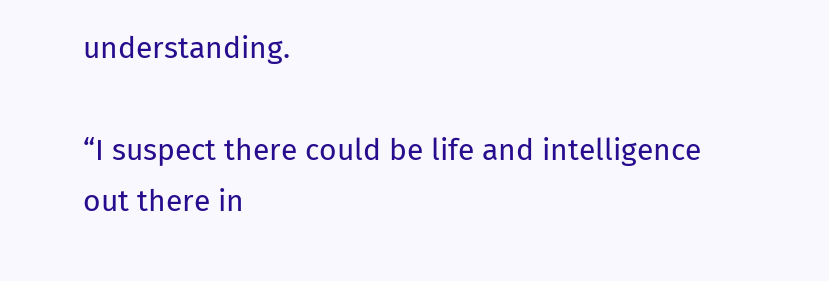understanding.

“I suspect there could be life and intelligence out there in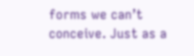forms we can’t conceive. Just as a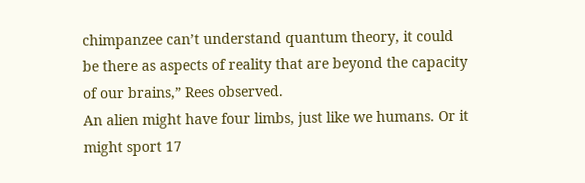chimpanzee can’t understand quantum theory, it could be there as aspects of reality that are beyond the capacity of our brains,” Rees observed.
An alien might have four limbs, just like we humans. Or it might sport 17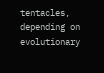tentacles, depending on evolutionary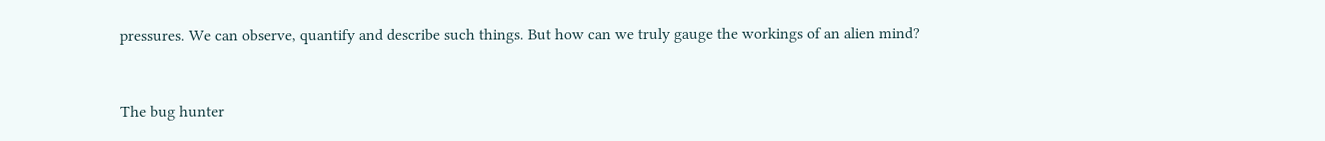pressures. We can observe, quantify and describe such things. But how can we truly gauge the workings of an alien mind?


The bug hunter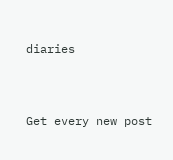diaries


Get every new post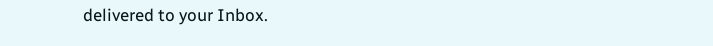delivered to your Inbox.